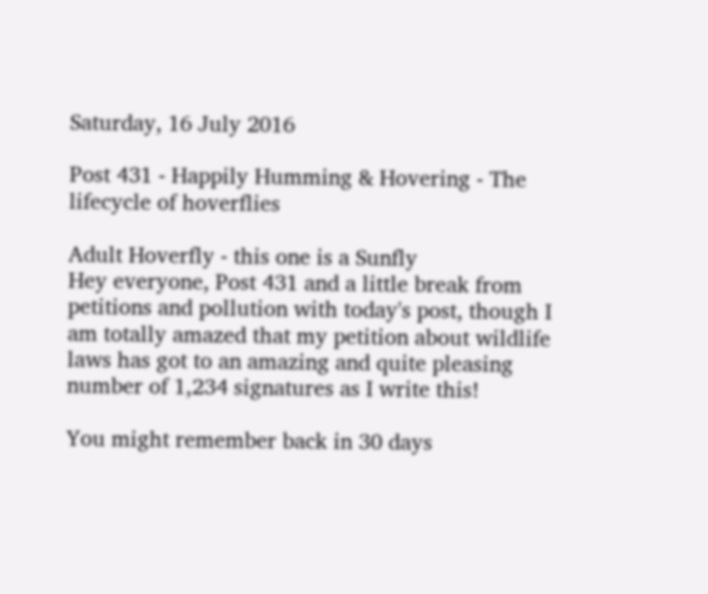Saturday, 16 July 2016

Post 431 - Happily Humming & Hovering - The lifecycle of hoverflies

Adult Hoverfly - this one is a Sunfly
Hey everyone, Post 431 and a little break from petitions and pollution with today's post, though I am totally amazed that my petition about wildlife laws has got to an amazing and quite pleasing number of 1,234 signatures as I write this!

You might remember back in 30 days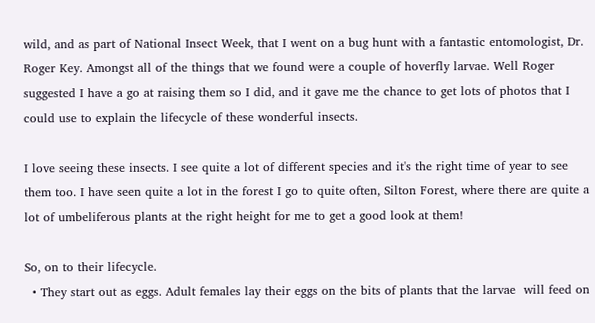wild, and as part of National Insect Week, that I went on a bug hunt with a fantastic entomologist, Dr. Roger Key. Amongst all of the things that we found were a couple of hoverfly larvae. Well Roger suggested I have a go at raising them so I did, and it gave me the chance to get lots of photos that I could use to explain the lifecycle of these wonderful insects.

I love seeing these insects. I see quite a lot of different species and it's the right time of year to see them too. I have seen quite a lot in the forest I go to quite often, Silton Forest, where there are quite a lot of umbeliferous plants at the right height for me to get a good look at them!

So, on to their lifecycle.
  • They start out as eggs. Adult females lay their eggs on the bits of plants that the larvae  will feed on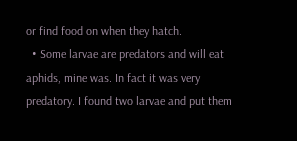or find food on when they hatch.
  • Some larvae are predators and will eat aphids, mine was. In fact it was very predatory. I found two larvae and put them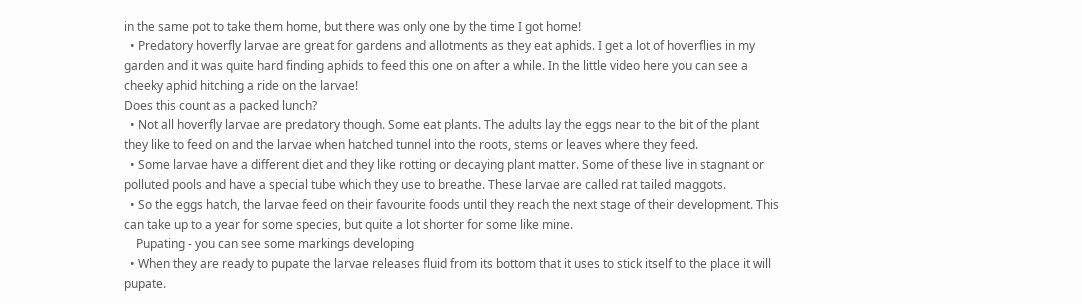in the same pot to take them home, but there was only one by the time I got home!
  • Predatory hoverfly larvae are great for gardens and allotments as they eat aphids. I get a lot of hoverflies in my garden and it was quite hard finding aphids to feed this one on after a while. In the little video here you can see a cheeky aphid hitching a ride on the larvae!
Does this count as a packed lunch?
  • Not all hoverfly larvae are predatory though. Some eat plants. The adults lay the eggs near to the bit of the plant they like to feed on and the larvae when hatched tunnel into the roots, stems or leaves where they feed.
  • Some larvae have a different diet and they like rotting or decaying plant matter. Some of these live in stagnant or polluted pools and have a special tube which they use to breathe. These larvae are called rat tailed maggots.
  • So the eggs hatch, the larvae feed on their favourite foods until they reach the next stage of their development. This can take up to a year for some species, but quite a lot shorter for some like mine.
    Pupating - you can see some markings developing
  • When they are ready to pupate the larvae releases fluid from its bottom that it uses to stick itself to the place it will pupate.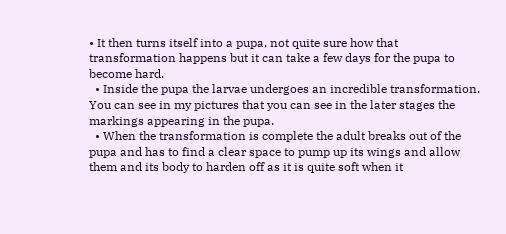• It then turns itself into a pupa, not quite sure how that transformation happens but it can take a few days for the pupa to become hard.
  • Inside the pupa the larvae undergoes an incredible transformation. You can see in my pictures that you can see in the later stages the markings appearing in the pupa.
  • When the transformation is complete the adult breaks out of the pupa and has to find a clear space to pump up its wings and allow them and its body to harden off as it is quite soft when it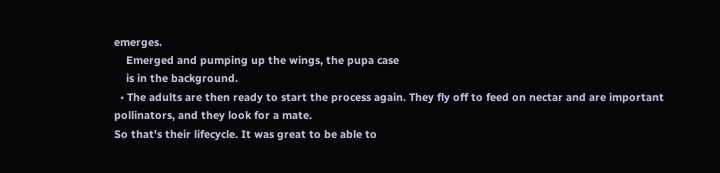emerges.
    Emerged and pumping up the wings, the pupa case
    is in the background.
  • The adults are then ready to start the process again. They fly off to feed on nectar and are important pollinators, and they look for a mate.
So that's their lifecycle. It was great to be able to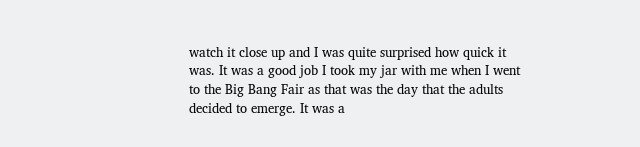watch it close up and I was quite surprised how quick it was. It was a good job I took my jar with me when I went to the Big Bang Fair as that was the day that the adults decided to emerge. It was a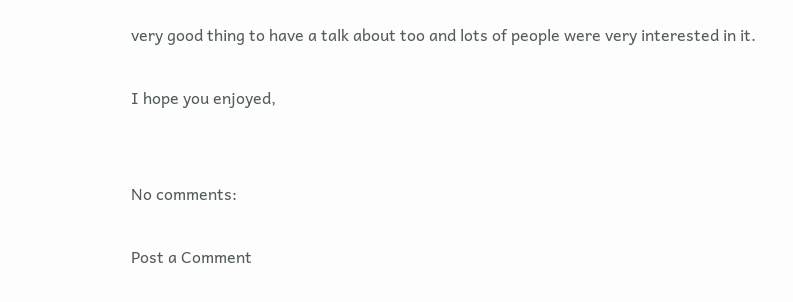very good thing to have a talk about too and lots of people were very interested in it.

I hope you enjoyed,


No comments:

Post a Comment